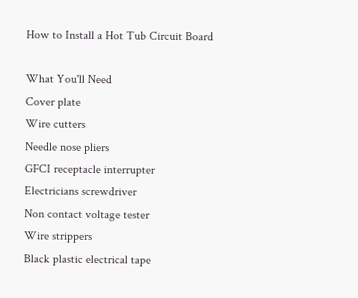How to Install a Hot Tub Circuit Board

What You'll Need
Cover plate
Wire cutters
Needle nose pliers
GFCI receptacle interrupter
Electricians screwdriver
Non contact voltage tester
Wire strippers
Black plastic electrical tape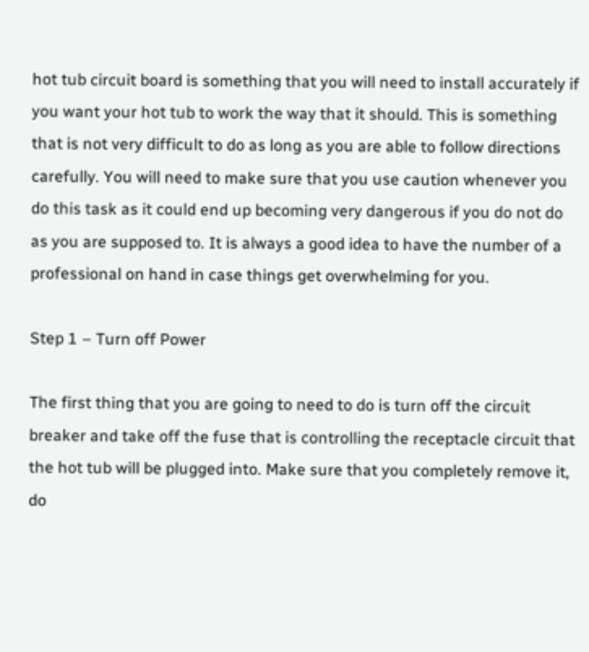hot tub circuit board is something that you will need to install accurately if you want your hot tub to work the way that it should. This is something that is not very difficult to do as long as you are able to follow directions carefully. You will need to make sure that you use caution whenever you do this task as it could end up becoming very dangerous if you do not do as you are supposed to. It is always a good idea to have the number of a professional on hand in case things get overwhelming for you.

Step 1 – Turn off Power

The first thing that you are going to need to do is turn off the circuit breaker and take off the fuse that is controlling the receptacle circuit that the hot tub will be plugged into. Make sure that you completely remove it, do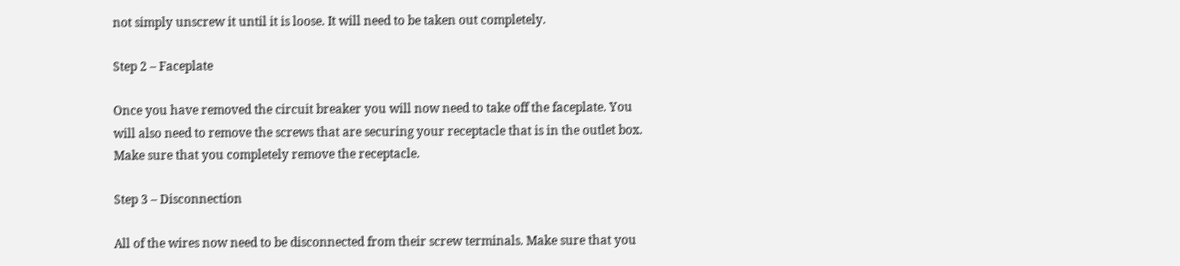not simply unscrew it until it is loose. It will need to be taken out completely.

Step 2 – Faceplate

Once you have removed the circuit breaker you will now need to take off the faceplate. You will also need to remove the screws that are securing your receptacle that is in the outlet box. Make sure that you completely remove the receptacle.

Step 3 – Disconnection

All of the wires now need to be disconnected from their screw terminals. Make sure that you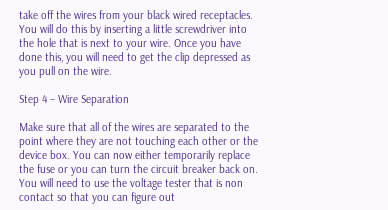take off the wires from your black wired receptacles. You will do this by inserting a little screwdriver into the hole that is next to your wire. Once you have done this, you will need to get the clip depressed as you pull on the wire.

Step 4 – Wire Separation

Make sure that all of the wires are separated to the point where they are not touching each other or the device box. You can now either temporarily replace the fuse or you can turn the circuit breaker back on. You will need to use the voltage tester that is non contact so that you can figure out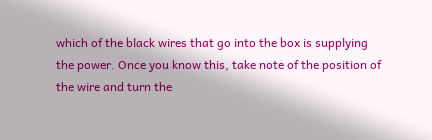which of the black wires that go into the box is supplying the power. Once you know this, take note of the position of the wire and turn the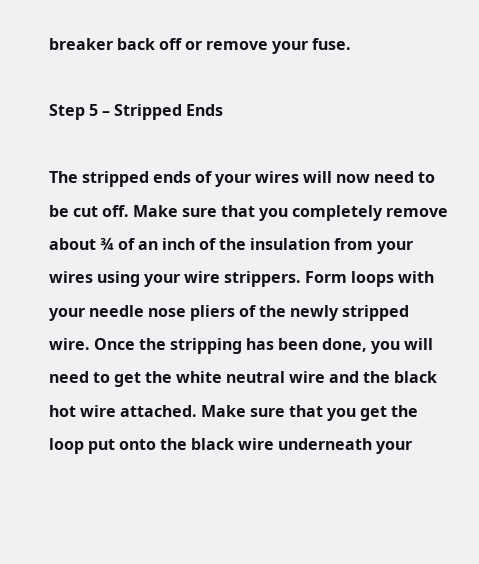breaker back off or remove your fuse.

Step 5 – Stripped Ends

The stripped ends of your wires will now need to be cut off. Make sure that you completely remove about ¾ of an inch of the insulation from your wires using your wire strippers. Form loops with your needle nose pliers of the newly stripped wire. Once the stripping has been done, you will need to get the white neutral wire and the black hot wire attached. Make sure that you get the loop put onto the black wire underneath your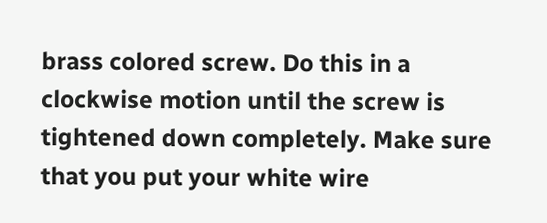brass colored screw. Do this in a clockwise motion until the screw is tightened down completely. Make sure that you put your white wire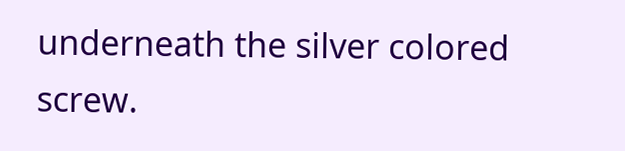underneath the silver colored screw.